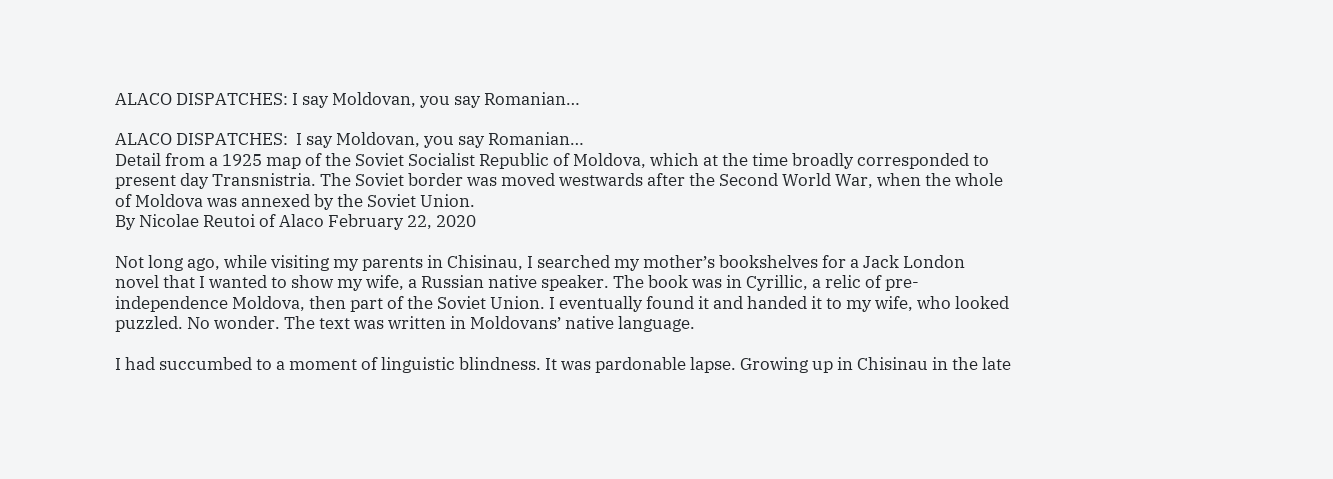ALACO DISPATCHES: I say Moldovan, you say Romanian…

ALACO DISPATCHES:  I say Moldovan, you say Romanian…
Detail from a 1925 map of the Soviet Socialist Republic of Moldova, which at the time broadly corresponded to present day Transnistria. The Soviet border was moved westwards after the Second World War, when the whole of Moldova was annexed by the Soviet Union.
By Nicolae Reutoi of Alaco February 22, 2020

Not long ago, while visiting my parents in Chisinau, I searched my mother’s bookshelves for a Jack London novel that I wanted to show my wife, a Russian native speaker. The book was in Cyrillic, a relic of pre-independence Moldova, then part of the Soviet Union. I eventually found it and handed it to my wife, who looked puzzled. No wonder. The text was written in Moldovans’ native language.

I had succumbed to a moment of linguistic blindness. It was pardonable lapse. Growing up in Chisinau in the late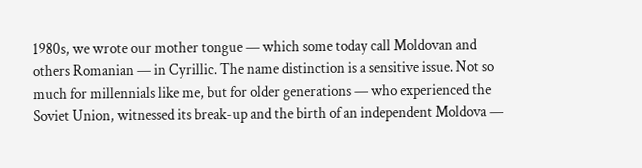1980s, we wrote our mother tongue — which some today call Moldovan and others Romanian — in Cyrillic. The name distinction is a sensitive issue. Not so much for millennials like me, but for older generations — who experienced the Soviet Union, witnessed its break-up and the birth of an independent Moldova —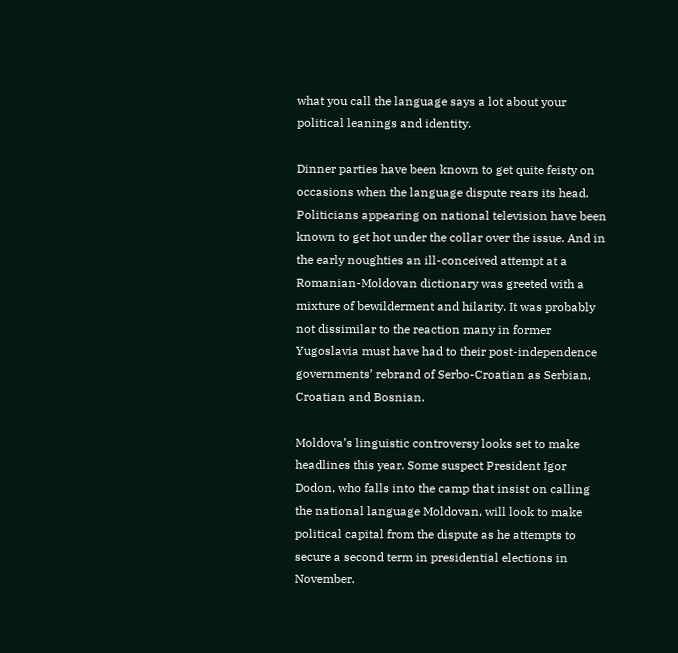what you call the language says a lot about your political leanings and identity.

Dinner parties have been known to get quite feisty on occasions when the language dispute rears its head. Politicians appearing on national television have been known to get hot under the collar over the issue. And in the early noughties an ill-conceived attempt at a Romanian-Moldovan dictionary was greeted with a mixture of bewilderment and hilarity. It was probably not dissimilar to the reaction many in former Yugoslavia must have had to their post-independence governments’ rebrand of Serbo-Croatian as Serbian, Croatian and Bosnian.

Moldova’s linguistic controversy looks set to make headlines this year. Some suspect President Igor Dodon, who falls into the camp that insist on calling the national language Moldovan, will look to make political capital from the dispute as he attempts to secure a second term in presidential elections in November.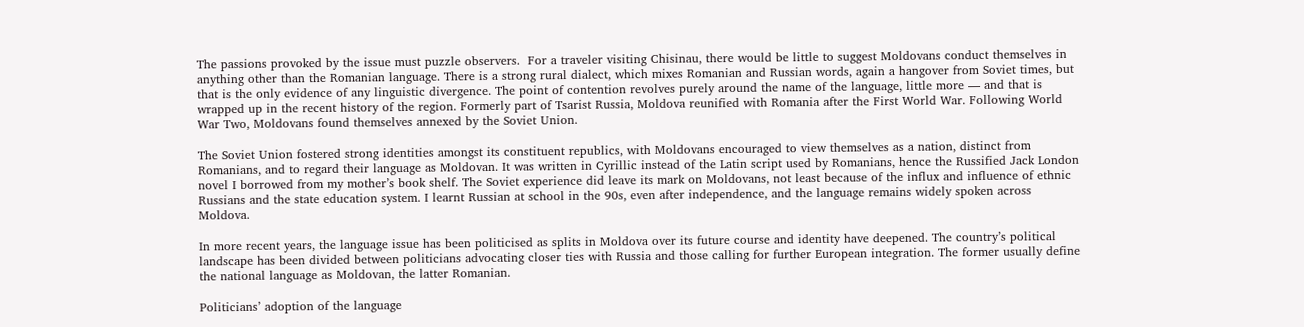The passions provoked by the issue must puzzle observers.  For a traveler visiting Chisinau, there would be little to suggest Moldovans conduct themselves in anything other than the Romanian language. There is a strong rural dialect, which mixes Romanian and Russian words, again a hangover from Soviet times, but that is the only evidence of any linguistic divergence. The point of contention revolves purely around the name of the language, little more — and that is wrapped up in the recent history of the region. Formerly part of Tsarist Russia, Moldova reunified with Romania after the First World War. Following World War Two, Moldovans found themselves annexed by the Soviet Union.

The Soviet Union fostered strong identities amongst its constituent republics, with Moldovans encouraged to view themselves as a nation, distinct from Romanians, and to regard their language as Moldovan. It was written in Cyrillic instead of the Latin script used by Romanians, hence the Russified Jack London novel I borrowed from my mother’s book shelf. The Soviet experience did leave its mark on Moldovans, not least because of the influx and influence of ethnic Russians and the state education system. I learnt Russian at school in the 90s, even after independence, and the language remains widely spoken across Moldova.

In more recent years, the language issue has been politicised as splits in Moldova over its future course and identity have deepened. The country’s political landscape has been divided between politicians advocating closer ties with Russia and those calling for further European integration. The former usually define the national language as Moldovan, the latter Romanian.

Politicians’ adoption of the language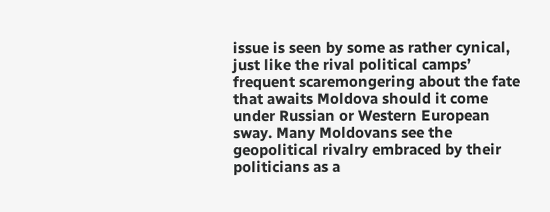issue is seen by some as rather cynical, just like the rival political camps’ frequent scaremongering about the fate that awaits Moldova should it come under Russian or Western European sway. Many Moldovans see the geopolitical rivalry embraced by their politicians as a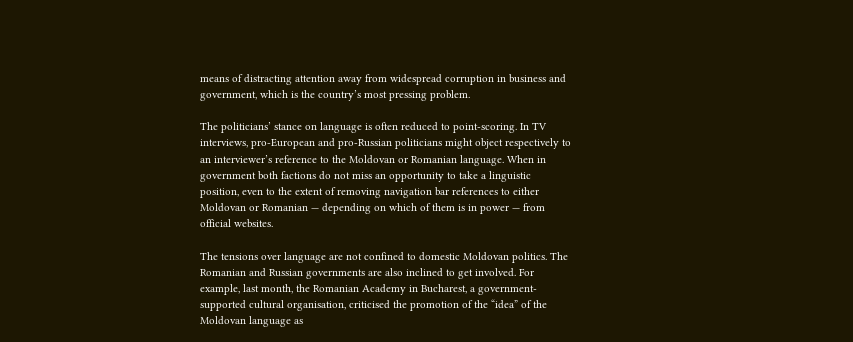means of distracting attention away from widespread corruption in business and government, which is the country’s most pressing problem.

The politicians’ stance on language is often reduced to point-scoring. In TV interviews, pro-European and pro-Russian politicians might object respectively to an interviewer’s reference to the Moldovan or Romanian language. When in government both factions do not miss an opportunity to take a linguistic position, even to the extent of removing navigation bar references to either Moldovan or Romanian — depending on which of them is in power — from official websites.

The tensions over language are not confined to domestic Moldovan politics. The Romanian and Russian governments are also inclined to get involved. For example, last month, the Romanian Academy in Bucharest, a government-supported cultural organisation, criticised the promotion of the “idea” of the Moldovan language as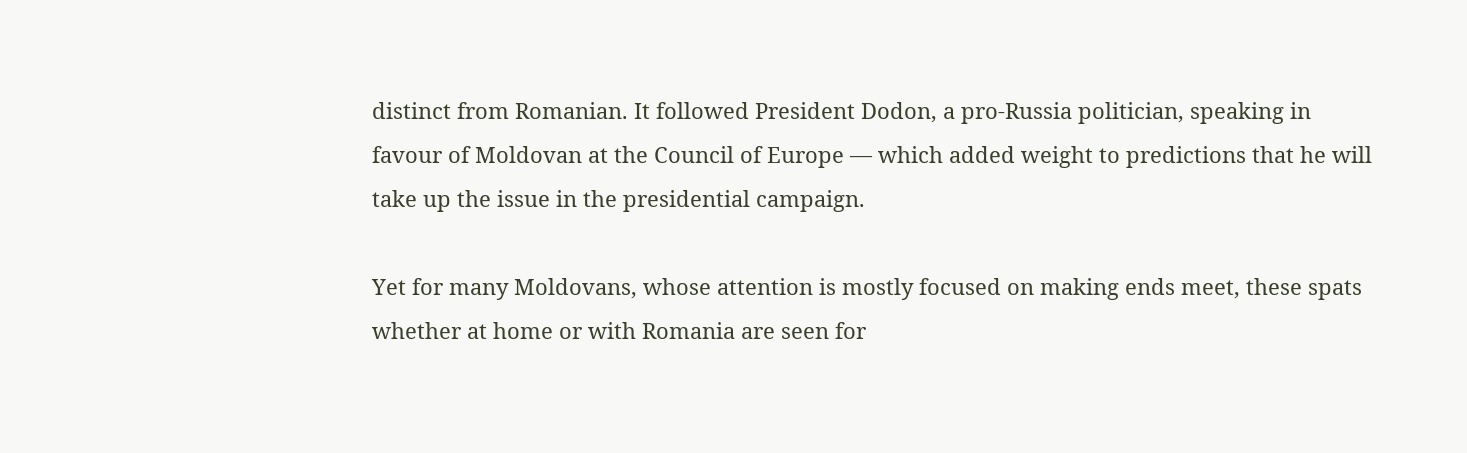distinct from Romanian. It followed President Dodon, a pro-Russia politician, speaking in favour of Moldovan at the Council of Europe — which added weight to predictions that he will take up the issue in the presidential campaign.

Yet for many Moldovans, whose attention is mostly focused on making ends meet, these spats whether at home or with Romania are seen for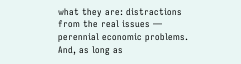what they are: distractions from the real issues — perennial economic problems. And, as long as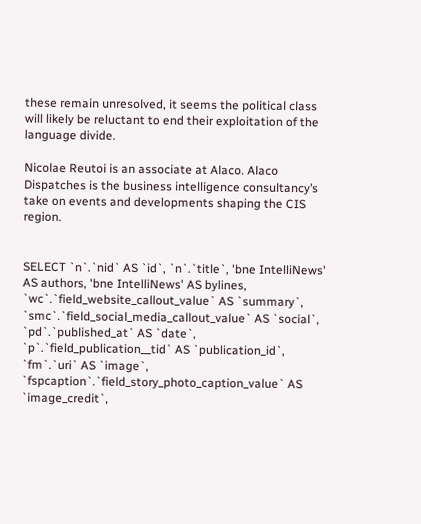these remain unresolved, it seems the political class will likely be reluctant to end their exploitation of the language divide.

Nicolae Reutoi is an associate at Alaco. Alaco Dispatches is the business intelligence consultancy’s take on events and developments shaping the CIS region.


SELECT `n`.`nid` AS `id`, `n`.`title`, 'bne IntelliNews' AS authors, 'bne IntelliNews' AS bylines, `wc`.`field_website_callout_value` AS `summary`, `smc`.`field_social_media_callout_value` AS `social`, `pd`.`published_at` AS `date`, `p`.`field_publication__tid` AS `publication_id`, `fm`.`uri` AS `image`, `fspcaption`.`field_story_photo_caption_value` AS `image_credit`,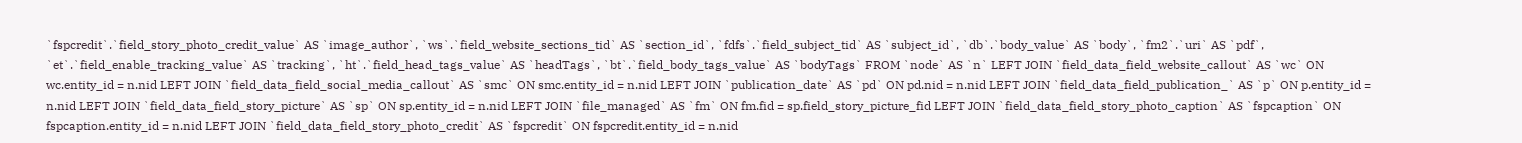`fspcredit`.`field_story_photo_credit_value` AS `image_author`, `ws`.`field_website_sections_tid` AS `section_id`, `fdfs`.`field_subject_tid` AS `subject_id`, `db`.`body_value` AS `body`, `fm2`.`uri` AS `pdf`, `et`.`field_enable_tracking_value` AS `tracking`, `ht`.`field_head_tags_value` AS `headTags`, `bt`.`field_body_tags_value` AS `bodyTags` FROM `node` AS `n` LEFT JOIN `field_data_field_website_callout` AS `wc` ON wc.entity_id = n.nid LEFT JOIN `field_data_field_social_media_callout` AS `smc` ON smc.entity_id = n.nid LEFT JOIN `publication_date` AS `pd` ON pd.nid = n.nid LEFT JOIN `field_data_field_publication_` AS `p` ON p.entity_id = n.nid LEFT JOIN `field_data_field_story_picture` AS `sp` ON sp.entity_id = n.nid LEFT JOIN `file_managed` AS `fm` ON fm.fid = sp.field_story_picture_fid LEFT JOIN `field_data_field_story_photo_caption` AS `fspcaption` ON fspcaption.entity_id = n.nid LEFT JOIN `field_data_field_story_photo_credit` AS `fspcredit` ON fspcredit.entity_id = n.nid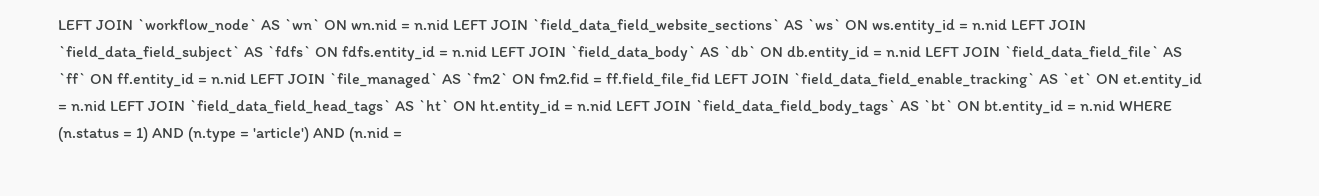LEFT JOIN `workflow_node` AS `wn` ON wn.nid = n.nid LEFT JOIN `field_data_field_website_sections` AS `ws` ON ws.entity_id = n.nid LEFT JOIN `field_data_field_subject` AS `fdfs` ON fdfs.entity_id = n.nid LEFT JOIN `field_data_body` AS `db` ON db.entity_id = n.nid LEFT JOIN `field_data_field_file` AS `ff` ON ff.entity_id = n.nid LEFT JOIN `file_managed` AS `fm2` ON fm2.fid = ff.field_file_fid LEFT JOIN `field_data_field_enable_tracking` AS `et` ON et.entity_id = n.nid LEFT JOIN `field_data_field_head_tags` AS `ht` ON ht.entity_id = n.nid LEFT JOIN `field_data_field_body_tags` AS `bt` ON bt.entity_id = n.nid WHERE (n.status = 1) AND (n.type = 'article') AND (n.nid =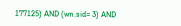177125) AND (wn.sid= 3) AND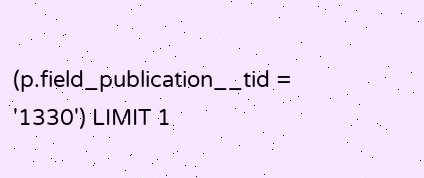(p.field_publication__tid = '1330') LIMIT 1